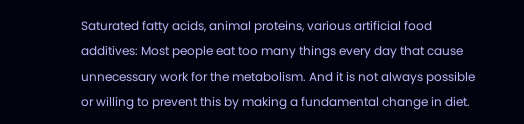Saturated fatty acids, animal proteins, various artificial food additives: Most people eat too many things every day that cause unnecessary work for the metabolism. And it is not always possible or willing to prevent this by making a fundamental change in diet.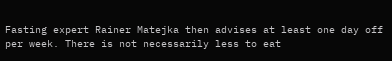Fasting expert Rainer Matejka then advises at least one day off per week. There is not necessarily less to eat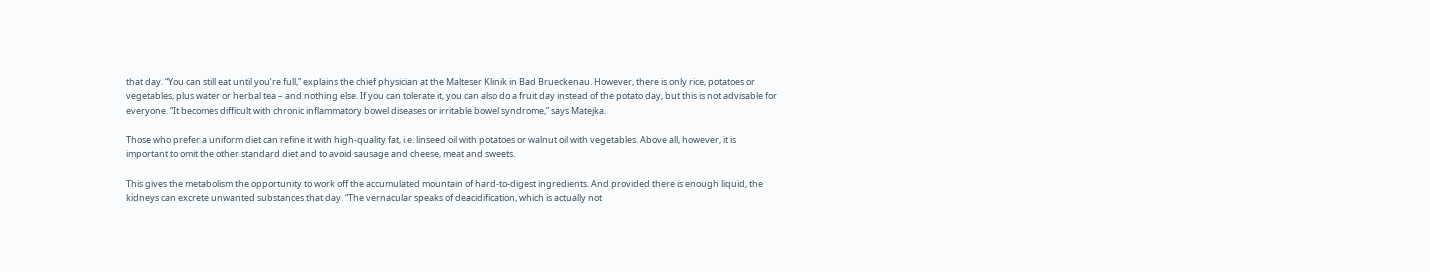that day. “You can still eat until you’re full,” explains the chief physician at the Malteser Klinik in Bad Brueckenau. However, there is only rice, potatoes or vegetables, plus water or herbal tea – and nothing else. If you can tolerate it, you can also do a fruit day instead of the potato day, but this is not advisable for everyone. “It becomes difficult with chronic inflammatory bowel diseases or irritable bowel syndrome,” says Matejka.

Those who prefer a uniform diet can refine it with high-quality fat, i.e. linseed oil with potatoes or walnut oil with vegetables. Above all, however, it is important to omit the other standard diet and to avoid sausage and cheese, meat and sweets.

This gives the metabolism the opportunity to work off the accumulated mountain of hard-to-digest ingredients. And provided there is enough liquid, the kidneys can excrete unwanted substances that day. “The vernacular speaks of deacidification, which is actually not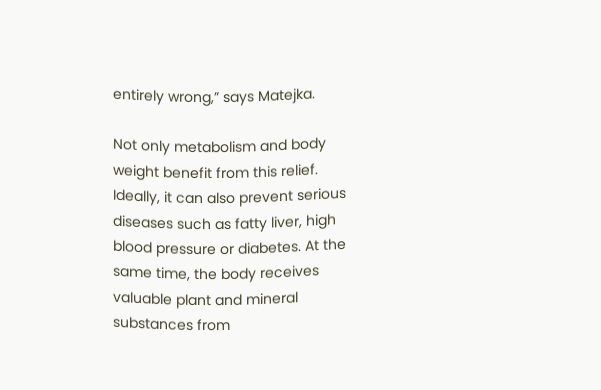entirely wrong,” says Matejka.

Not only metabolism and body weight benefit from this relief. Ideally, it can also prevent serious diseases such as fatty liver, high blood pressure or diabetes. At the same time, the body receives valuable plant and mineral substances from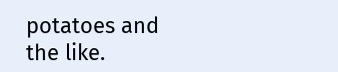potatoes and the like.